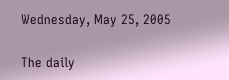Wednesday, May 25, 2005

The daily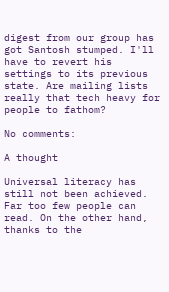digest from our group has got Santosh stumped. I'll have to revert his settings to its previous state. Are mailing lists really that tech heavy for people to fathom?

No comments:

A thought

Universal literacy has still not been achieved. Far too few people can read. On the other hand, thanks to the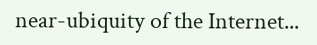near-ubiquity of the Internet...